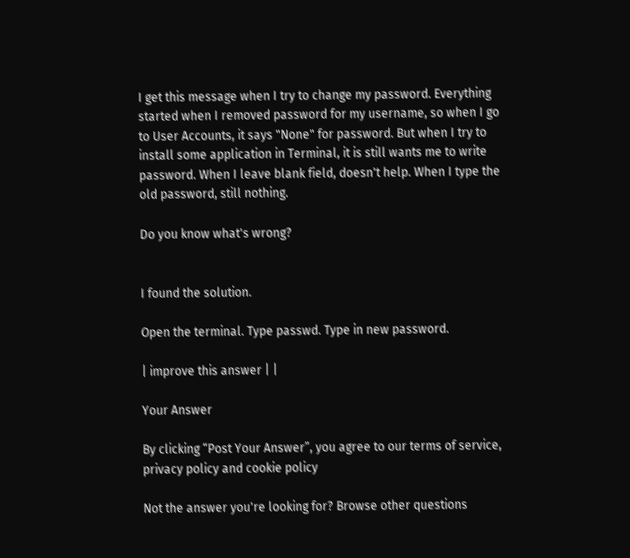I get this message when I try to change my password. Everything started when I removed password for my username, so when I go to User Accounts, it says "None" for password. But when I try to install some application in Terminal, it is still wants me to write password. When I leave blank field, doesn't help. When I type the old password, still nothing.

Do you know what's wrong?


I found the solution.

Open the terminal. Type passwd. Type in new password.

| improve this answer | |

Your Answer

By clicking “Post Your Answer”, you agree to our terms of service, privacy policy and cookie policy

Not the answer you're looking for? Browse other questions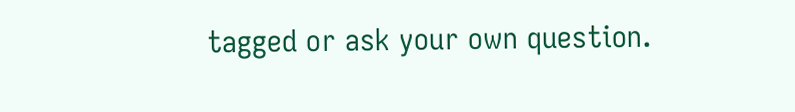tagged or ask your own question.